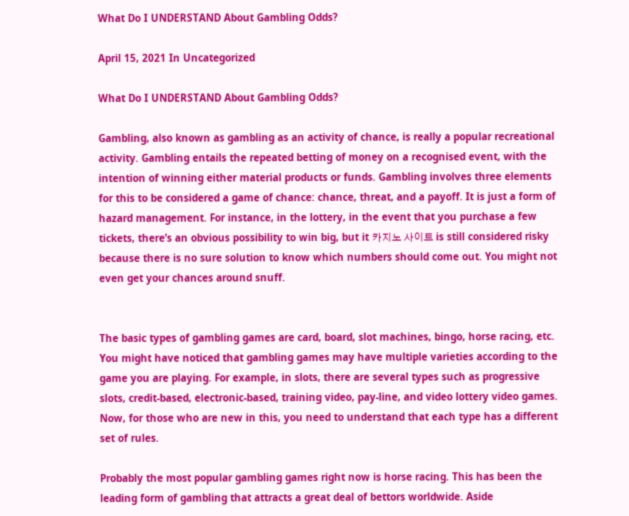What Do I UNDERSTAND About Gambling Odds?

April 15, 2021 In Uncategorized

What Do I UNDERSTAND About Gambling Odds?

Gambling, also known as gambling as an activity of chance, is really a popular recreational activity. Gambling entails the repeated betting of money on a recognised event, with the intention of winning either material products or funds. Gambling involves three elements for this to be considered a game of chance: chance, threat, and a payoff. It is just a form of hazard management. For instance, in the lottery, in the event that you purchase a few tickets, there’s an obvious possibility to win big, but it 카지노 사이트 is still considered risky because there is no sure solution to know which numbers should come out. You might not even get your chances around snuff.


The basic types of gambling games are card, board, slot machines, bingo, horse racing, etc. You might have noticed that gambling games may have multiple varieties according to the game you are playing. For example, in slots, there are several types such as progressive slots, credit-based, electronic-based, training video, pay-line, and video lottery video games. Now, for those who are new in this, you need to understand that each type has a different set of rules.

Probably the most popular gambling games right now is horse racing. This has been the leading form of gambling that attracts a great deal of bettors worldwide. Aside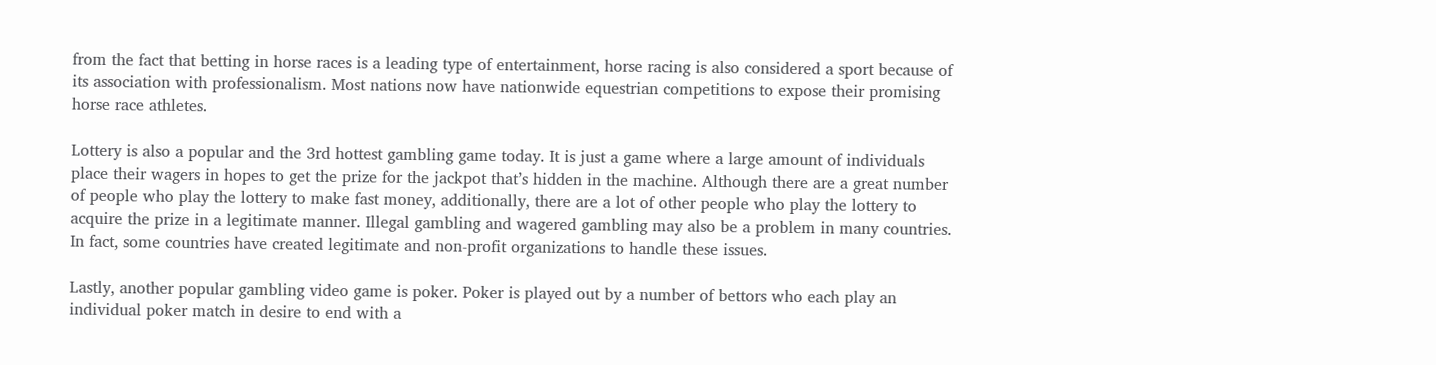from the fact that betting in horse races is a leading type of entertainment, horse racing is also considered a sport because of its association with professionalism. Most nations now have nationwide equestrian competitions to expose their promising horse race athletes.

Lottery is also a popular and the 3rd hottest gambling game today. It is just a game where a large amount of individuals place their wagers in hopes to get the prize for the jackpot that’s hidden in the machine. Although there are a great number of people who play the lottery to make fast money, additionally, there are a lot of other people who play the lottery to acquire the prize in a legitimate manner. Illegal gambling and wagered gambling may also be a problem in many countries. In fact, some countries have created legitimate and non-profit organizations to handle these issues.

Lastly, another popular gambling video game is poker. Poker is played out by a number of bettors who each play an individual poker match in desire to end with a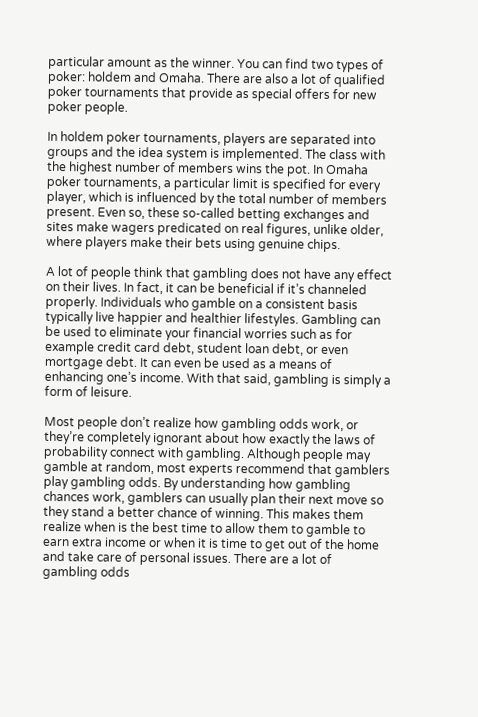particular amount as the winner. You can find two types of poker: holdem and Omaha. There are also a lot of qualified poker tournaments that provide as special offers for new poker people.

In holdem poker tournaments, players are separated into groups and the idea system is implemented. The class with the highest number of members wins the pot. In Omaha poker tournaments, a particular limit is specified for every player, which is influenced by the total number of members present. Even so, these so-called betting exchanges and sites make wagers predicated on real figures, unlike older, where players make their bets using genuine chips.

A lot of people think that gambling does not have any effect on their lives. In fact, it can be beneficial if it’s channeled properly. Individuals who gamble on a consistent basis typically live happier and healthier lifestyles. Gambling can be used to eliminate your financial worries such as for example credit card debt, student loan debt, or even mortgage debt. It can even be used as a means of enhancing one’s income. With that said, gambling is simply a form of leisure.

Most people don’t realize how gambling odds work, or they’re completely ignorant about how exactly the laws of probability connect with gambling. Although people may gamble at random, most experts recommend that gamblers play gambling odds. By understanding how gambling chances work, gamblers can usually plan their next move so they stand a better chance of winning. This makes them realize when is the best time to allow them to gamble to earn extra income or when it is time to get out of the home and take care of personal issues. There are a lot of gambling odds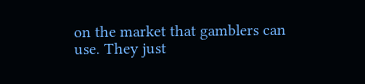on the market that gamblers can use. They just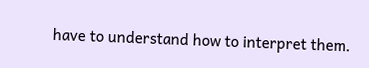have to understand how to interpret them.